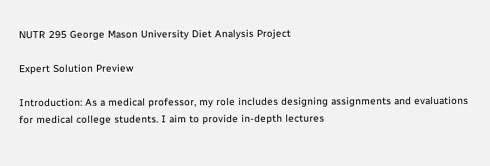NUTR 295 George Mason University Diet Analysis Project

Expert Solution Preview

Introduction: As a medical professor, my role includes designing assignments and evaluations for medical college students. I aim to provide in-depth lectures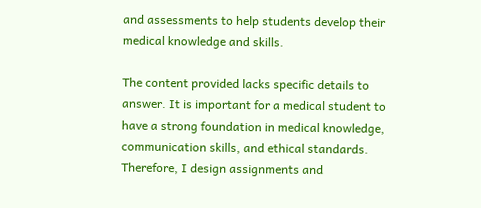and assessments to help students develop their medical knowledge and skills.

The content provided lacks specific details to answer. It is important for a medical student to have a strong foundation in medical knowledge, communication skills, and ethical standards. Therefore, I design assignments and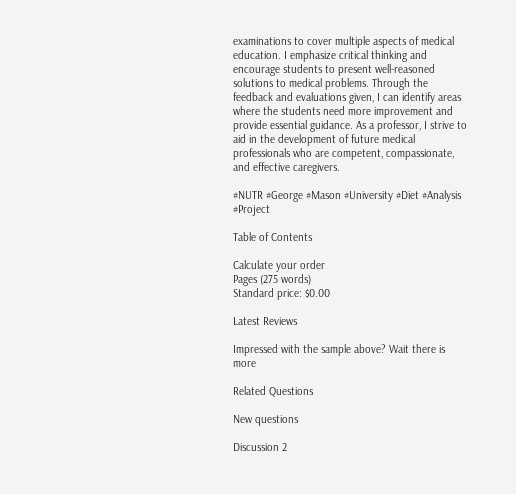examinations to cover multiple aspects of medical education. I emphasize critical thinking and encourage students to present well-reasoned solutions to medical problems. Through the feedback and evaluations given, I can identify areas where the students need more improvement and provide essential guidance. As a professor, I strive to aid in the development of future medical professionals who are competent, compassionate, and effective caregivers.

#NUTR #George #Mason #University #Diet #Analysis #Project

Table of Contents

Calculate your order
Pages (275 words)
Standard price: $0.00

Latest Reviews

Impressed with the sample above? Wait there is more

Related Questions

New questions

Discussion 2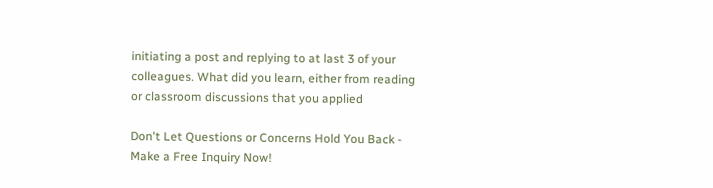initiating a post and replying to at last 3 of your colleagues. What did you learn, either from reading or classroom discussions that you applied

Don't Let Questions or Concerns Hold You Back - Make a Free Inquiry Now!